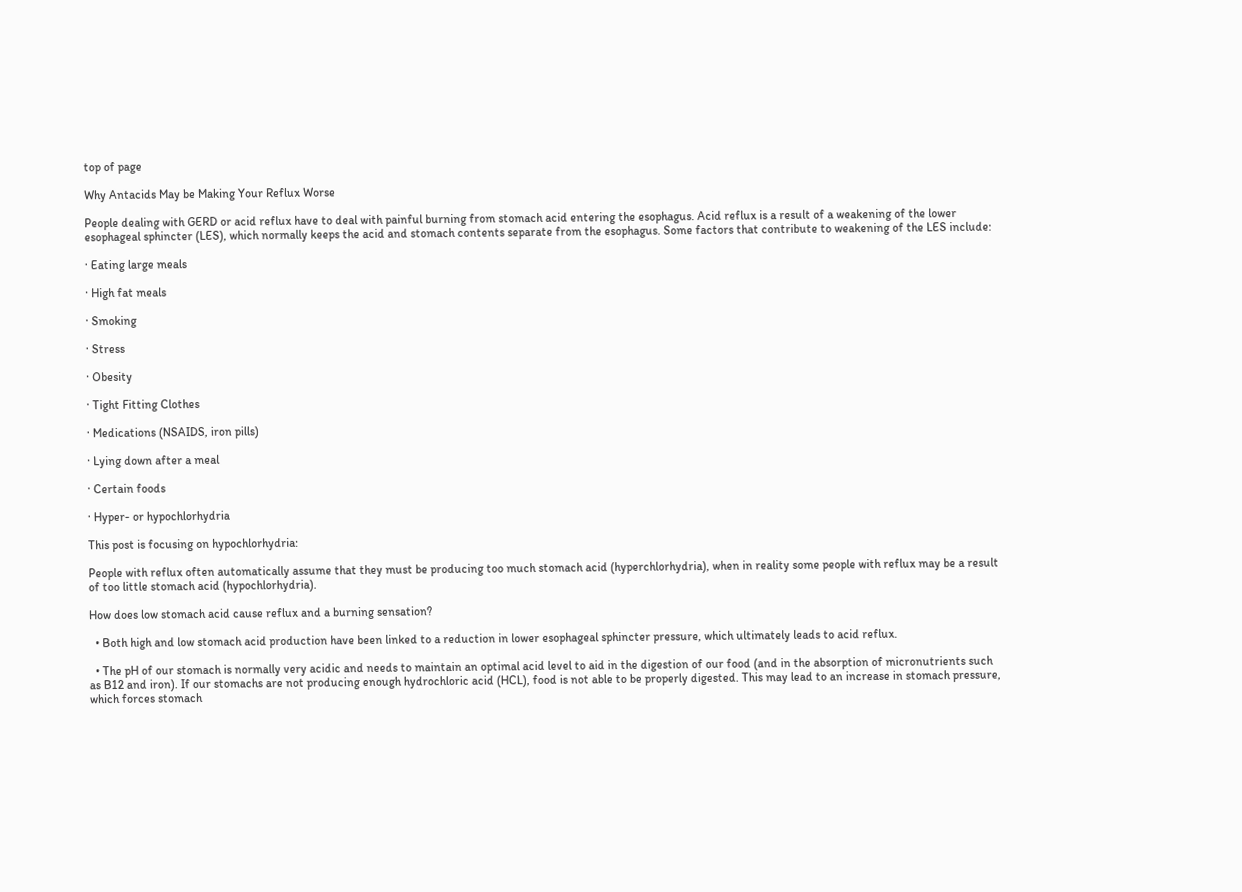top of page

Why Antacids May be Making Your Reflux Worse

People dealing with GERD or acid reflux have to deal with painful burning from stomach acid entering the esophagus. Acid reflux is a result of a weakening of the lower esophageal sphincter (LES), which normally keeps the acid and stomach contents separate from the esophagus. Some factors that contribute to weakening of the LES include:

· Eating large meals

· High fat meals

· Smoking

· Stress

· Obesity

· Tight Fitting Clothes

· Medications (NSAIDS, iron pills)

· Lying down after a meal

· Certain foods

· Hyper- or hypochlorhydria

This post is focusing on hypochlorhydria:

People with reflux often automatically assume that they must be producing too much stomach acid (hyperchlorhydria), when in reality some people with reflux may be a result of too little stomach acid (hypochlorhydria).

How does low stomach acid cause reflux and a burning sensation?

  • Both high and low stomach acid production have been linked to a reduction in lower esophageal sphincter pressure, which ultimately leads to acid reflux.

  • The pH of our stomach is normally very acidic and needs to maintain an optimal acid level to aid in the digestion of our food (and in the absorption of micronutrients such as B12 and iron). If our stomachs are not producing enough hydrochloric acid (HCL), food is not able to be properly digested. This may lead to an increase in stomach pressure, which forces stomach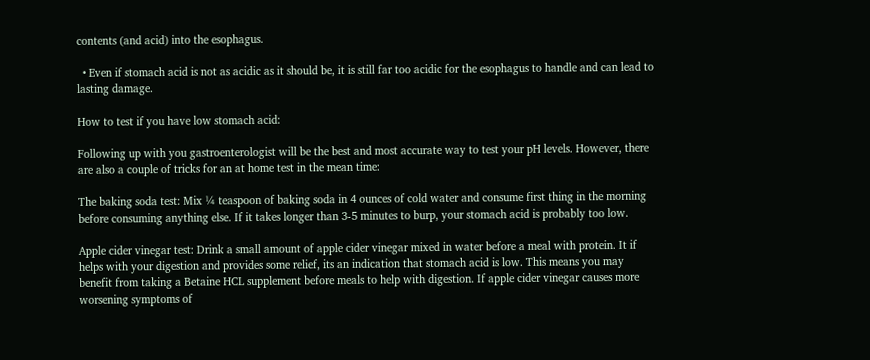contents (and acid) into the esophagus.

  • Even if stomach acid is not as acidic as it should be, it is still far too acidic for the esophagus to handle and can lead to lasting damage.

How to test if you have low stomach acid:

Following up with you gastroenterologist will be the best and most accurate way to test your pH levels. However, there are also a couple of tricks for an at home test in the mean time:

The baking soda test: Mix ¼ teaspoon of baking soda in 4 ounces of cold water and consume first thing in the morning before consuming anything else. If it takes longer than 3-5 minutes to burp, your stomach acid is probably too low.

Apple cider vinegar test: Drink a small amount of apple cider vinegar mixed in water before a meal with protein. It if helps with your digestion and provides some relief, its an indication that stomach acid is low. This means you may benefit from taking a Betaine HCL supplement before meals to help with digestion. If apple cider vinegar causes more worsening symptoms of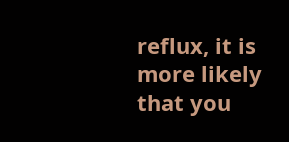reflux, it is more likely that you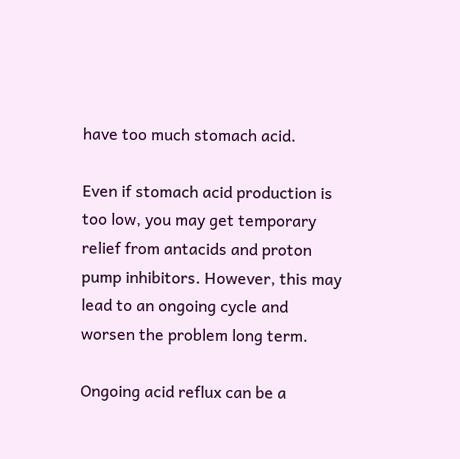have too much stomach acid.

Even if stomach acid production is too low, you may get temporary relief from antacids and proton pump inhibitors. However, this may lead to an ongoing cycle and worsen the problem long term.

Ongoing acid reflux can be a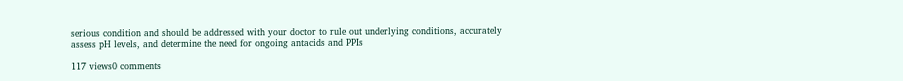serious condition and should be addressed with your doctor to rule out underlying conditions, accurately assess pH levels, and determine the need for ongoing antacids and PPIs

117 views0 comments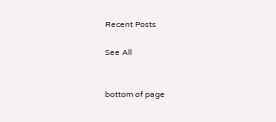Recent Posts

See All


bottom of page